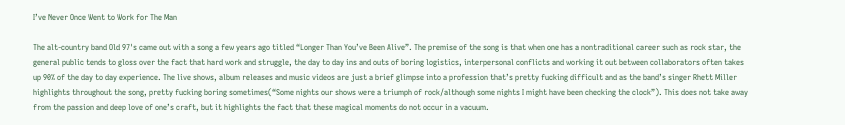I’ve Never Once Went to Work for The Man

The alt-country band Old 97's came out with a song a few years ago titled “Longer Than You’ve Been Alive”. The premise of the song is that when one has a nontraditional career such as rock star, the general public tends to gloss over the fact that hard work and struggle, the day to day ins and outs of boring logistics, interpersonal conflicts and working it out between collaborators often takes up 90% of the day to day experience. The live shows, album releases and music videos are just a brief glimpse into a profession that’s pretty fucking difficult and as the band’s singer Rhett Miller highlights throughout the song, pretty fucking boring sometimes(“Some nights our shows were a triumph of rock/although some nights I might have been checking the clock”). This does not take away from the passion and deep love of one’s craft, but it highlights the fact that these magical moments do not occur in a vacuum.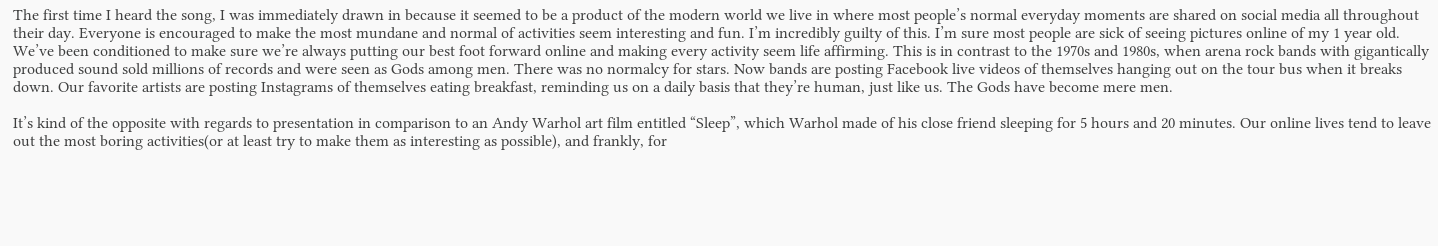The first time I heard the song, I was immediately drawn in because it seemed to be a product of the modern world we live in where most people’s normal everyday moments are shared on social media all throughout their day. Everyone is encouraged to make the most mundane and normal of activities seem interesting and fun. I’m incredibly guilty of this. I’m sure most people are sick of seeing pictures online of my 1 year old. We’ve been conditioned to make sure we’re always putting our best foot forward online and making every activity seem life affirming. This is in contrast to the 1970s and 1980s, when arena rock bands with gigantically produced sound sold millions of records and were seen as Gods among men. There was no normalcy for stars. Now bands are posting Facebook live videos of themselves hanging out on the tour bus when it breaks down. Our favorite artists are posting Instagrams of themselves eating breakfast, reminding us on a daily basis that they’re human, just like us. The Gods have become mere men.

It’s kind of the opposite with regards to presentation in comparison to an Andy Warhol art film entitled “Sleep”, which Warhol made of his close friend sleeping for 5 hours and 20 minutes. Our online lives tend to leave out the most boring activities(or at least try to make them as interesting as possible), and frankly, for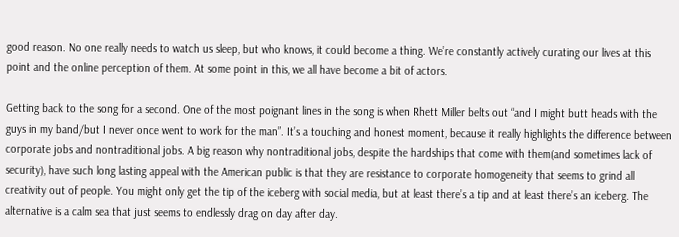good reason. No one really needs to watch us sleep, but who knows, it could become a thing. We’re constantly actively curating our lives at this point and the online perception of them. At some point in this, we all have become a bit of actors.

Getting back to the song for a second. One of the most poignant lines in the song is when Rhett Miller belts out “and I might butt heads with the guys in my band/but I never once went to work for the man”. It’s a touching and honest moment, because it really highlights the difference between corporate jobs and nontraditional jobs. A big reason why nontraditional jobs, despite the hardships that come with them(and sometimes lack of security), have such long lasting appeal with the American public is that they are resistance to corporate homogeneity that seems to grind all creativity out of people. You might only get the tip of the iceberg with social media, but at least there’s a tip and at least there’s an iceberg. The alternative is a calm sea that just seems to endlessly drag on day after day.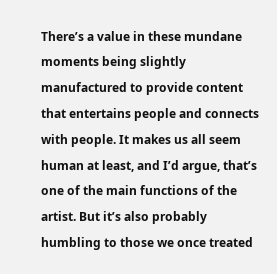There’s a value in these mundane moments being slightly manufactured to provide content that entertains people and connects with people. It makes us all seem human at least, and I’d argue, that’s one of the main functions of the artist. But it’s also probably humbling to those we once treated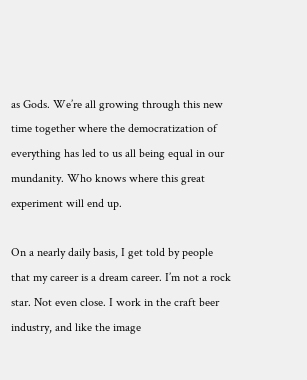as Gods. We’re all growing through this new time together where the democratization of everything has led to us all being equal in our mundanity. Who knows where this great experiment will end up.

On a nearly daily basis, I get told by people that my career is a dream career. I’m not a rock star. Not even close. I work in the craft beer industry, and like the image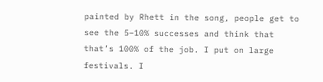painted by Rhett in the song, people get to see the 5–10% successes and think that that’s 100% of the job. I put on large festivals. I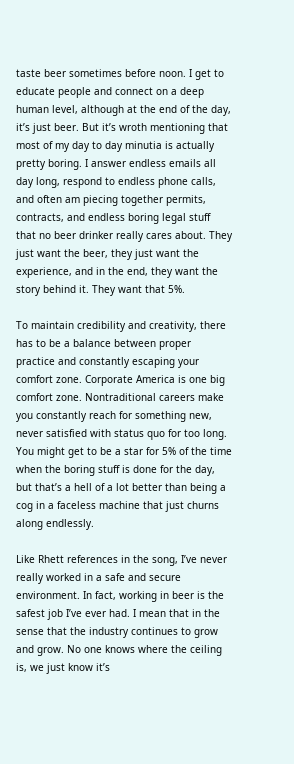taste beer sometimes before noon. I get to educate people and connect on a deep human level, although at the end of the day, it’s just beer. But it’s wroth mentioning that most of my day to day minutia is actually pretty boring. I answer endless emails all day long, respond to endless phone calls, and often am piecing together permits, contracts, and endless boring legal stuff that no beer drinker really cares about. They just want the beer, they just want the experience, and in the end, they want the story behind it. They want that 5%.

To maintain credibility and creativity, there has to be a balance between proper practice and constantly escaping your comfort zone. Corporate America is one big comfort zone. Nontraditional careers make you constantly reach for something new, never satisfied with status quo for too long. You might get to be a star for 5% of the time when the boring stuff is done for the day, but that’s a hell of a lot better than being a cog in a faceless machine that just churns along endlessly.

Like Rhett references in the song, I’ve never really worked in a safe and secure environment. In fact, working in beer is the safest job I’ve ever had. I mean that in the sense that the industry continues to grow and grow. No one knows where the ceiling is, we just know it’s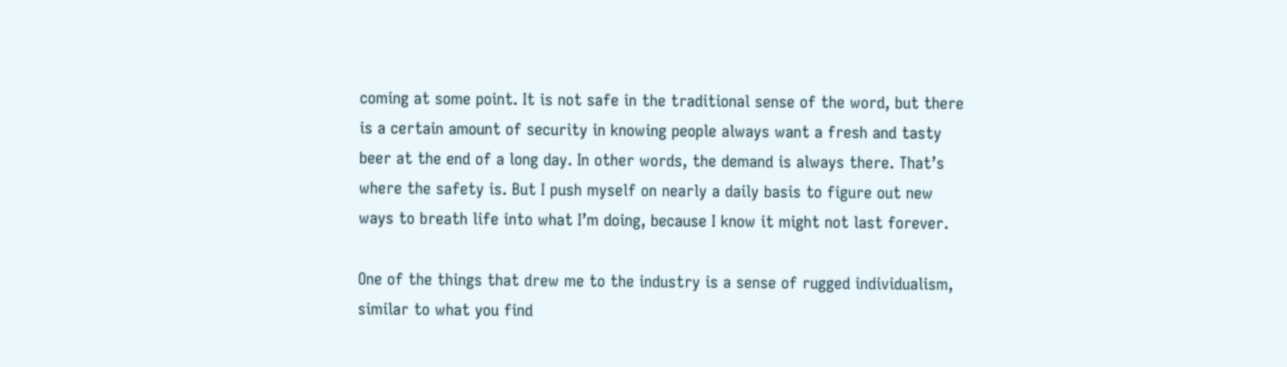coming at some point. It is not safe in the traditional sense of the word, but there is a certain amount of security in knowing people always want a fresh and tasty beer at the end of a long day. In other words, the demand is always there. That’s where the safety is. But I push myself on nearly a daily basis to figure out new ways to breath life into what I’m doing, because I know it might not last forever.

One of the things that drew me to the industry is a sense of rugged individualism, similar to what you find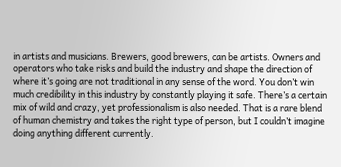in artists and musicians. Brewers, good brewers, can be artists. Owners and operators who take risks and build the industry and shape the direction of where it’s going are not traditional in any sense of the word. You don’t win much credibility in this industry by constantly playing it safe. There’s a certain mix of wild and crazy, yet professionalism is also needed. That is a rare blend of human chemistry and takes the right type of person, but I couldn’t imagine doing anything different currently.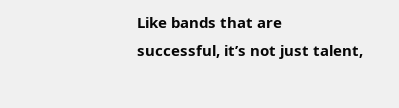Like bands that are successful, it’s not just talent,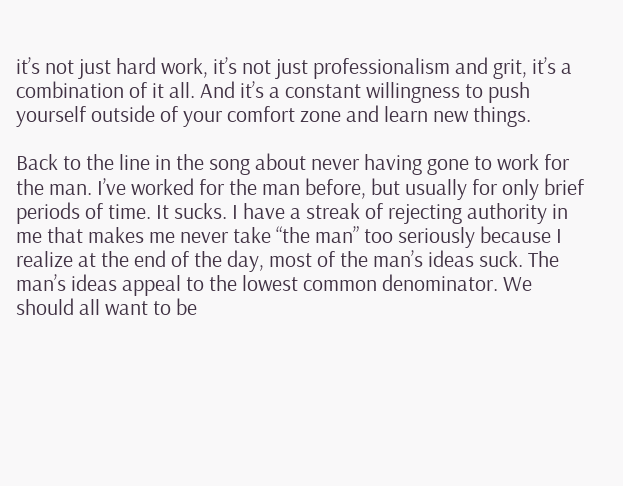it’s not just hard work, it’s not just professionalism and grit, it’s a combination of it all. And it’s a constant willingness to push yourself outside of your comfort zone and learn new things.

Back to the line in the song about never having gone to work for the man. I’ve worked for the man before, but usually for only brief periods of time. It sucks. I have a streak of rejecting authority in me that makes me never take “the man” too seriously because I realize at the end of the day, most of the man’s ideas suck. The man’s ideas appeal to the lowest common denominator. We should all want to be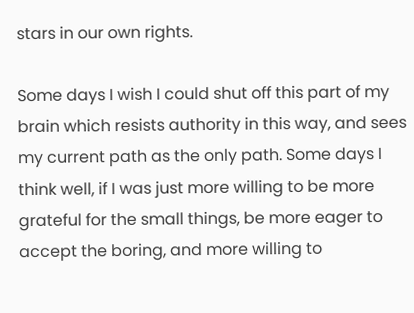stars in our own rights.

Some days I wish I could shut off this part of my brain which resists authority in this way, and sees my current path as the only path. Some days I think well, if I was just more willing to be more grateful for the small things, be more eager to accept the boring, and more willing to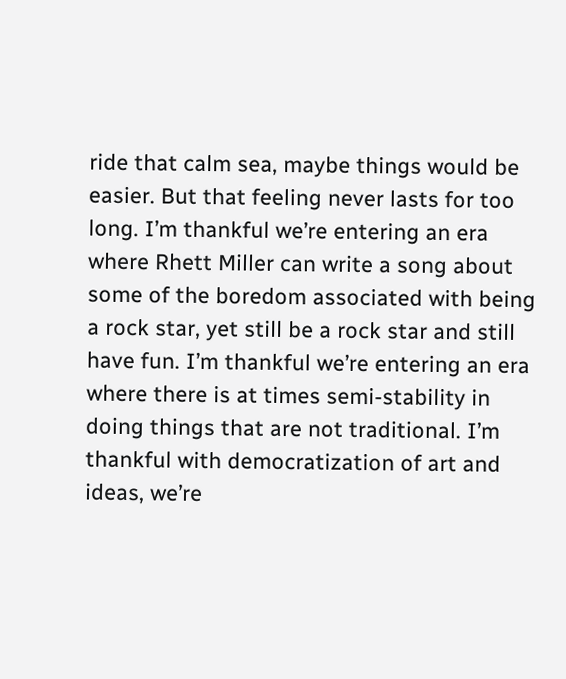ride that calm sea, maybe things would be easier. But that feeling never lasts for too long. I’m thankful we’re entering an era where Rhett Miller can write a song about some of the boredom associated with being a rock star, yet still be a rock star and still have fun. I’m thankful we’re entering an era where there is at times semi-stability in doing things that are not traditional. I’m thankful with democratization of art and ideas, we’re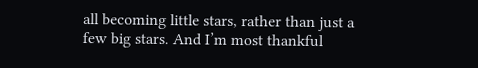all becoming little stars, rather than just a few big stars. And I’m most thankful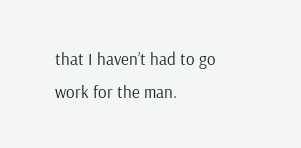that I haven’t had to go work for the man.